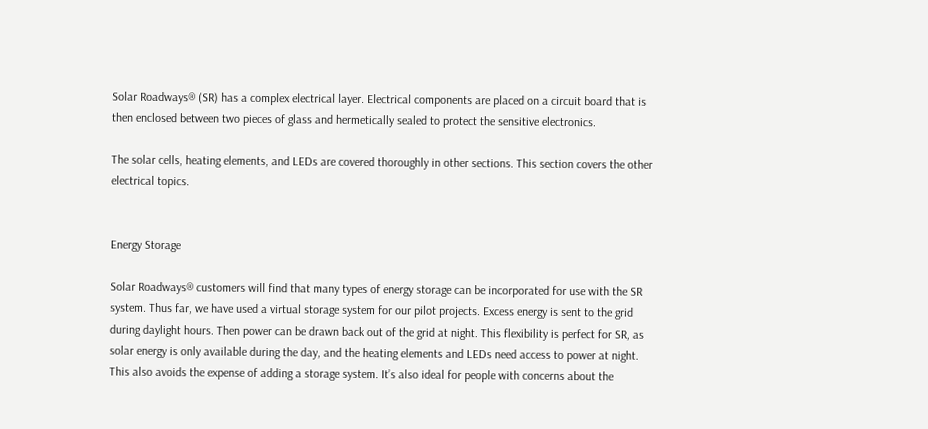Solar Roadways® (SR) has a complex electrical layer. Electrical components are placed on a circuit board that is then enclosed between two pieces of glass and hermetically sealed to protect the sensitive electronics.

The solar cells, heating elements, and LEDs are covered thoroughly in other sections. This section covers the other electrical topics.


Energy Storage

Solar Roadways® customers will find that many types of energy storage can be incorporated for use with the SR system. Thus far, we have used a virtual storage system for our pilot projects. Excess energy is sent to the grid during daylight hours. Then power can be drawn back out of the grid at night. This flexibility is perfect for SR, as solar energy is only available during the day, and the heating elements and LEDs need access to power at night. This also avoids the expense of adding a storage system. It’s also ideal for people with concerns about the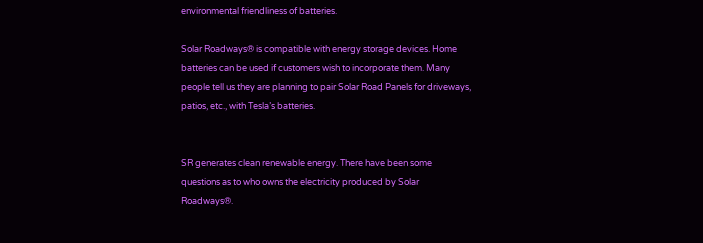environmental friendliness of batteries.

Solar Roadways® is compatible with energy storage devices. Home batteries can be used if customers wish to incorporate them. Many people tell us they are planning to pair Solar Road Panels for driveways, patios, etc., with Tesla’s batteries.


SR generates clean renewable energy. There have been some questions as to who owns the electricity produced by Solar Roadways®.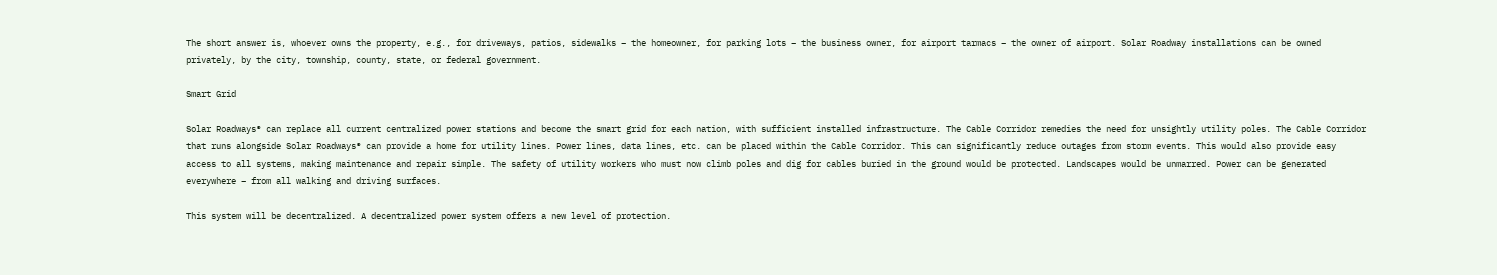The short answer is, whoever owns the property, e.g., for driveways, patios, sidewalks – the homeowner, for parking lots – the business owner, for airport tarmacs – the owner of airport. Solar Roadway installations can be owned privately, by the city, township, county, state, or federal government.

Smart Grid

Solar Roadways® can replace all current centralized power stations and become the smart grid for each nation, with sufficient installed infrastructure. The Cable Corridor remedies the need for unsightly utility poles. The Cable Corridor that runs alongside Solar Roadways® can provide a home for utility lines. Power lines, data lines, etc. can be placed within the Cable Corridor. This can significantly reduce outages from storm events. This would also provide easy access to all systems, making maintenance and repair simple. The safety of utility workers who must now climb poles and dig for cables buried in the ground would be protected. Landscapes would be unmarred. Power can be generated everywhere – from all walking and driving surfaces.

This system will be decentralized. A decentralized power system offers a new level of protection.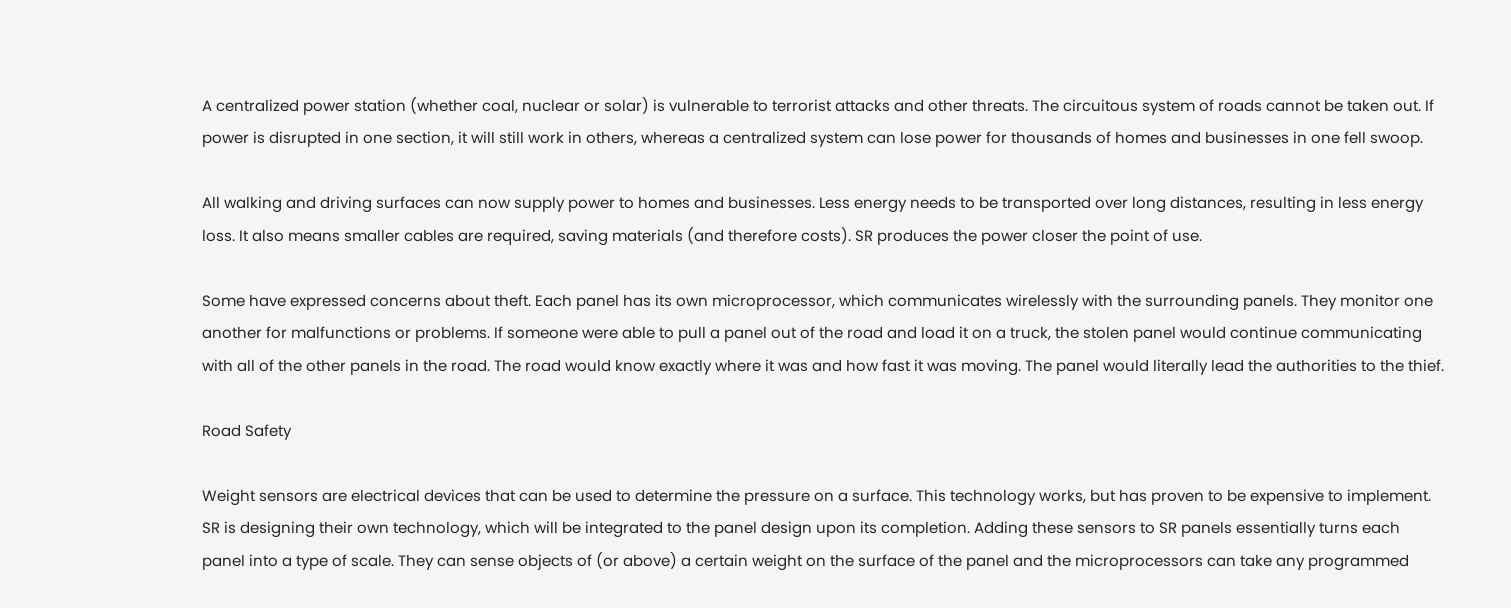A centralized power station (whether coal, nuclear or solar) is vulnerable to terrorist attacks and other threats. The circuitous system of roads cannot be taken out. If power is disrupted in one section, it will still work in others, whereas a centralized system can lose power for thousands of homes and businesses in one fell swoop.

All walking and driving surfaces can now supply power to homes and businesses. Less energy needs to be transported over long distances, resulting in less energy loss. It also means smaller cables are required, saving materials (and therefore costs). SR produces the power closer the point of use.

Some have expressed concerns about theft. Each panel has its own microprocessor, which communicates wirelessly with the surrounding panels. They monitor one another for malfunctions or problems. If someone were able to pull a panel out of the road and load it on a truck, the stolen panel would continue communicating with all of the other panels in the road. The road would know exactly where it was and how fast it was moving. The panel would literally lead the authorities to the thief.

Road Safety

Weight sensors are electrical devices that can be used to determine the pressure on a surface. This technology works, but has proven to be expensive to implement. SR is designing their own technology, which will be integrated to the panel design upon its completion. Adding these sensors to SR panels essentially turns each panel into a type of scale. They can sense objects of (or above) a certain weight on the surface of the panel and the microprocessors can take any programmed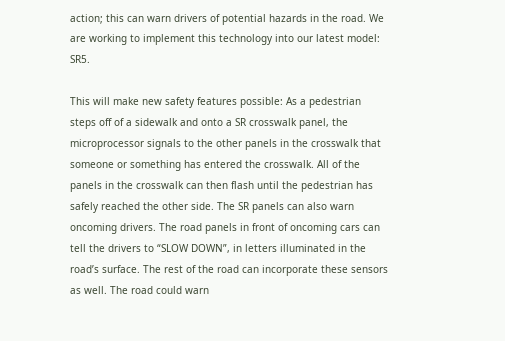action; this can warn drivers of potential hazards in the road. We are working to implement this technology into our latest model: SR5.

This will make new safety features possible: As a pedestrian steps off of a sidewalk and onto a SR crosswalk panel, the microprocessor signals to the other panels in the crosswalk that someone or something has entered the crosswalk. All of the panels in the crosswalk can then flash until the pedestrian has safely reached the other side. The SR panels can also warn oncoming drivers. The road panels in front of oncoming cars can tell the drivers to “SLOW DOWN”, in letters illuminated in the road’s surface. The rest of the road can incorporate these sensors as well. The road could warn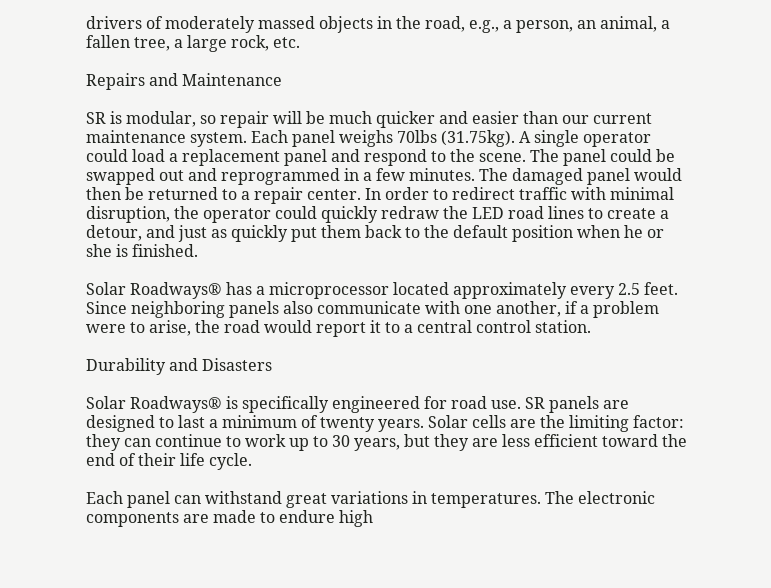drivers of moderately massed objects in the road, e.g., a person, an animal, a fallen tree, a large rock, etc.

Repairs and Maintenance

SR is modular, so repair will be much quicker and easier than our current maintenance system. Each panel weighs 70lbs (31.75kg). A single operator could load a replacement panel and respond to the scene. The panel could be swapped out and reprogrammed in a few minutes. The damaged panel would then be returned to a repair center. In order to redirect traffic with minimal disruption, the operator could quickly redraw the LED road lines to create a detour, and just as quickly put them back to the default position when he or she is finished.

Solar Roadways® has a microprocessor located approximately every 2.5 feet. Since neighboring panels also communicate with one another, if a problem were to arise, the road would report it to a central control station.

Durability and Disasters

Solar Roadways® is specifically engineered for road use. SR panels are designed to last a minimum of twenty years. Solar cells are the limiting factor: they can continue to work up to 30 years, but they are less efficient toward the end of their life cycle.

Each panel can withstand great variations in temperatures. The electronic components are made to endure high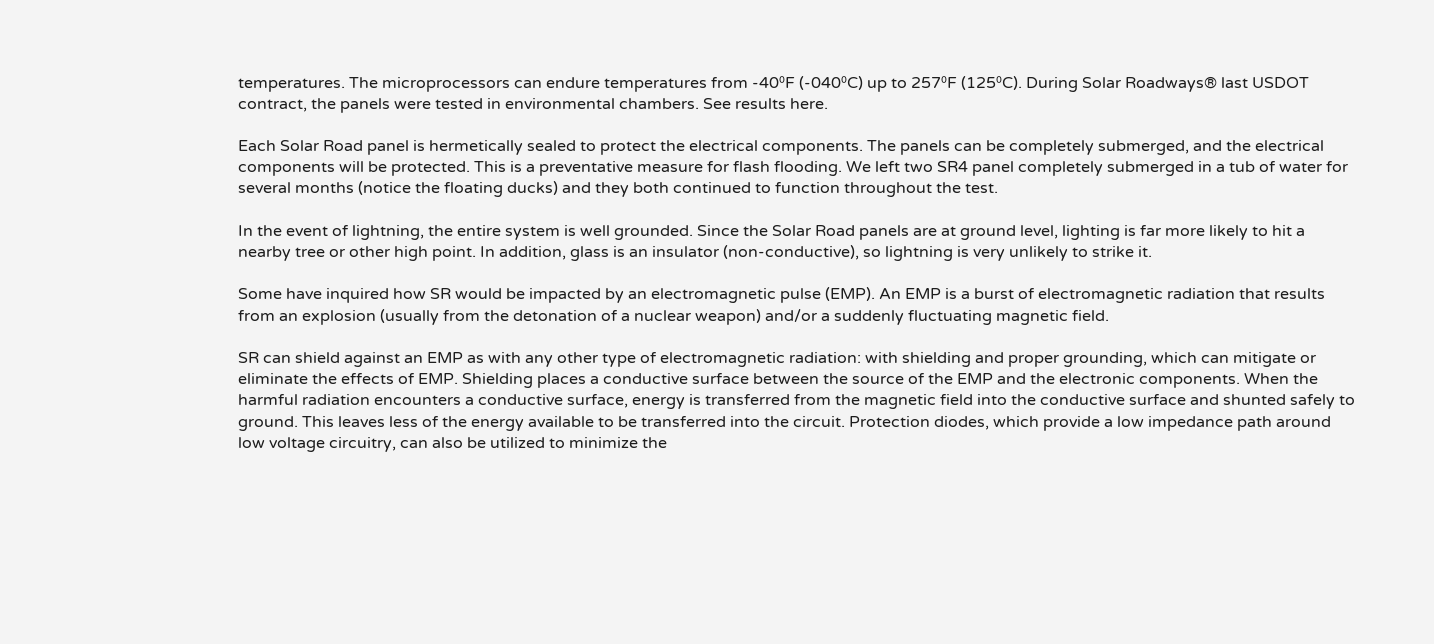temperatures. The microprocessors can endure temperatures from -40⁰F (-040⁰C) up to 257⁰F (125⁰C). During Solar Roadways® last USDOT contract, the panels were tested in environmental chambers. See results here.

Each Solar Road panel is hermetically sealed to protect the electrical components. The panels can be completely submerged, and the electrical components will be protected. This is a preventative measure for flash flooding. We left two SR4 panel completely submerged in a tub of water for several months (notice the floating ducks) and they both continued to function throughout the test.

In the event of lightning, the entire system is well grounded. Since the Solar Road panels are at ground level, lighting is far more likely to hit a nearby tree or other high point. In addition, glass is an insulator (non-conductive), so lightning is very unlikely to strike it.

Some have inquired how SR would be impacted by an electromagnetic pulse (EMP). An EMP is a burst of electromagnetic radiation that results from an explosion (usually from the detonation of a nuclear weapon) and/or a suddenly fluctuating magnetic field.

SR can shield against an EMP as with any other type of electromagnetic radiation: with shielding and proper grounding, which can mitigate or eliminate the effects of EMP. Shielding places a conductive surface between the source of the EMP and the electronic components. When the harmful radiation encounters a conductive surface, energy is transferred from the magnetic field into the conductive surface and shunted safely to ground. This leaves less of the energy available to be transferred into the circuit. Protection diodes, which provide a low impedance path around low voltage circuitry, can also be utilized to minimize the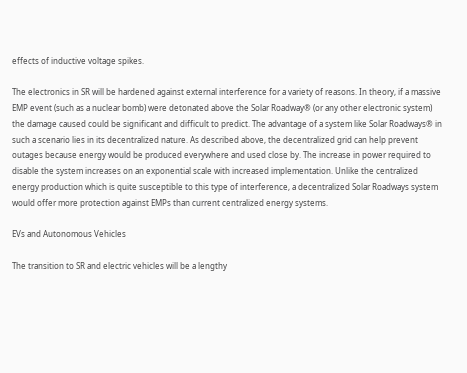effects of inductive voltage spikes.

The electronics in SR will be hardened against external interference for a variety of reasons. In theory, if a massive EMP event (such as a nuclear bomb) were detonated above the Solar Roadway® (or any other electronic system) the damage caused could be significant and difficult to predict. The advantage of a system like Solar Roadways® in such a scenario lies in its decentralized nature. As described above, the decentralized grid can help prevent outages because energy would be produced everywhere and used close by. The increase in power required to disable the system increases on an exponential scale with increased implementation. Unlike the centralized energy production which is quite susceptible to this type of interference, a decentralized Solar Roadways system would offer more protection against EMPs than current centralized energy systems.

EVs and Autonomous Vehicles

The transition to SR and electric vehicles will be a lengthy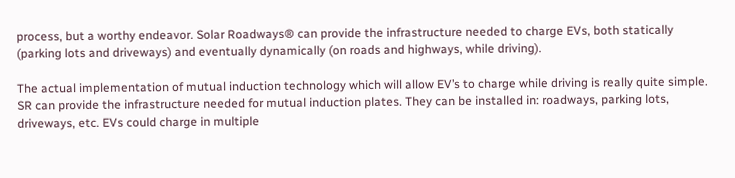process, but a worthy endeavor. Solar Roadways® can provide the infrastructure needed to charge EVs, both statically (parking lots and driveways) and eventually dynamically (on roads and highways, while driving).

The actual implementation of mutual induction technology which will allow EV’s to charge while driving is really quite simple. SR can provide the infrastructure needed for mutual induction plates. They can be installed in: roadways, parking lots, driveways, etc. EVs could charge in multiple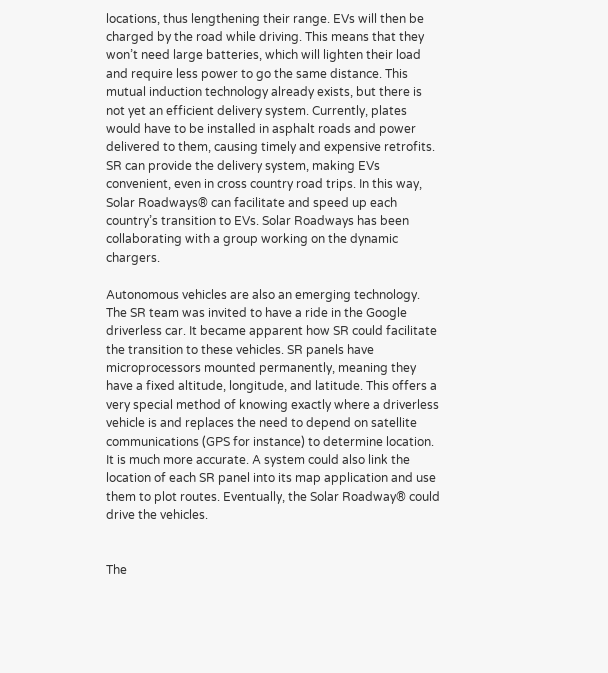locations, thus lengthening their range. EVs will then be charged by the road while driving. This means that they won’t need large batteries, which will lighten their load and require less power to go the same distance. This mutual induction technology already exists, but there is not yet an efficient delivery system. Currently, plates would have to be installed in asphalt roads and power delivered to them, causing timely and expensive retrofits. SR can provide the delivery system, making EVs convenient, even in cross country road trips. In this way, Solar Roadways® can facilitate and speed up each country’s transition to EVs. Solar Roadways has been collaborating with a group working on the dynamic chargers.

Autonomous vehicles are also an emerging technology. The SR team was invited to have a ride in the Google driverless car. It became apparent how SR could facilitate the transition to these vehicles. SR panels have microprocessors mounted permanently, meaning they have a fixed altitude, longitude, and latitude. This offers a very special method of knowing exactly where a driverless vehicle is and replaces the need to depend on satellite communications (GPS for instance) to determine location. It is much more accurate. A system could also link the location of each SR panel into its map application and use them to plot routes. Eventually, the Solar Roadway® could drive the vehicles.


The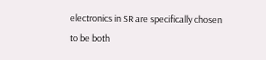electronics in SR are specifically chosen to be both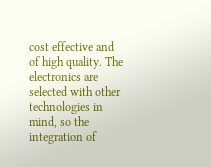cost effective and of high quality. The electronics are selected with other technologies in mind, so the integration of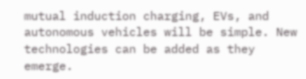mutual induction charging, EVs, and autonomous vehicles will be simple. New technologies can be added as they emerge.